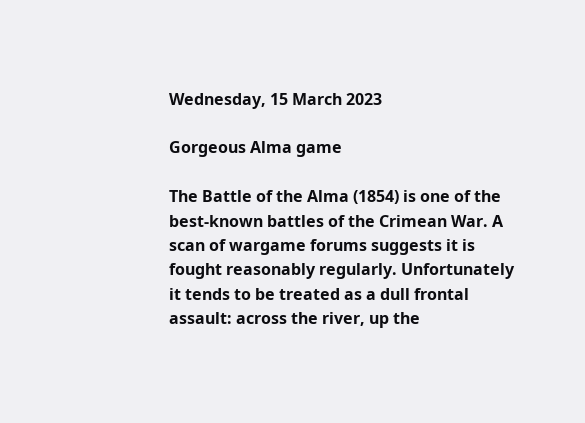Wednesday, 15 March 2023

Gorgeous Alma game

The Battle of the Alma (1854) is one of the best-known battles of the Crimean War. A scan of wargame forums suggests it is fought reasonably regularly. Unfortunately it tends to be treated as a dull frontal assault: across the river, up the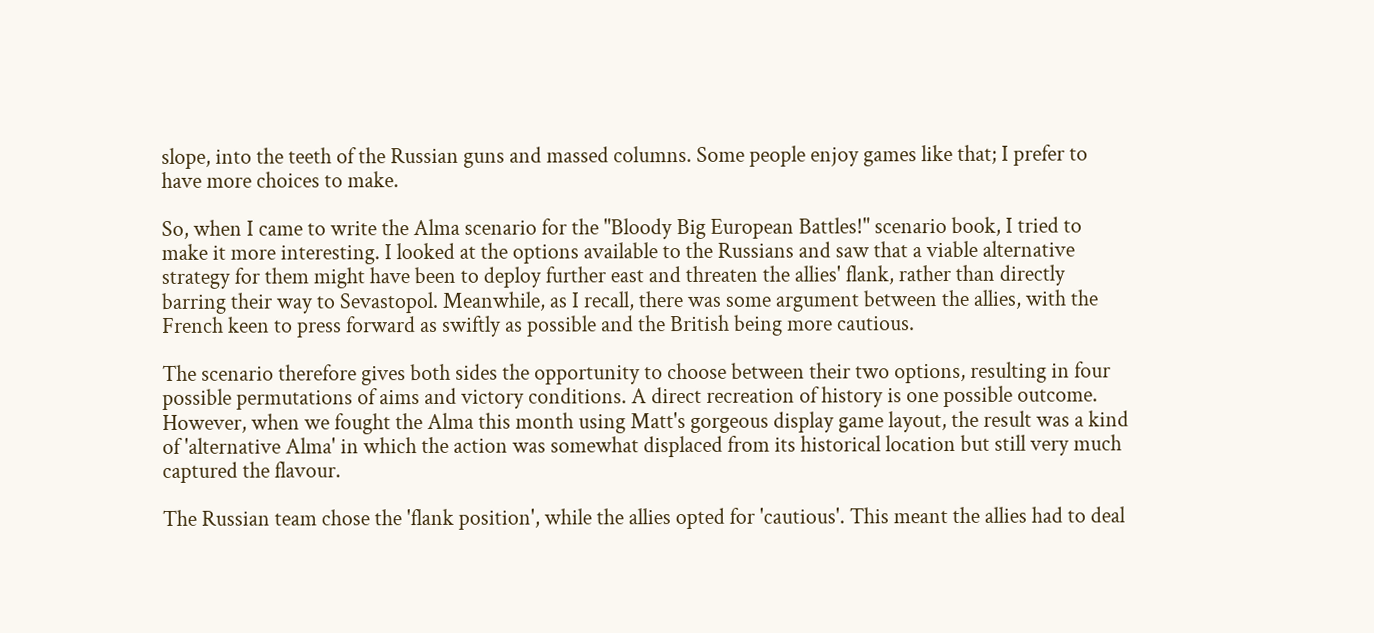slope, into the teeth of the Russian guns and massed columns. Some people enjoy games like that; I prefer to have more choices to make.

So, when I came to write the Alma scenario for the "Bloody Big European Battles!" scenario book, I tried to make it more interesting. I looked at the options available to the Russians and saw that a viable alternative strategy for them might have been to deploy further east and threaten the allies' flank, rather than directly barring their way to Sevastopol. Meanwhile, as I recall, there was some argument between the allies, with the French keen to press forward as swiftly as possible and the British being more cautious.

The scenario therefore gives both sides the opportunity to choose between their two options, resulting in four possible permutations of aims and victory conditions. A direct recreation of history is one possible outcome. However, when we fought the Alma this month using Matt's gorgeous display game layout, the result was a kind of 'alternative Alma' in which the action was somewhat displaced from its historical location but still very much captured the flavour.

The Russian team chose the 'flank position', while the allies opted for 'cautious'. This meant the allies had to deal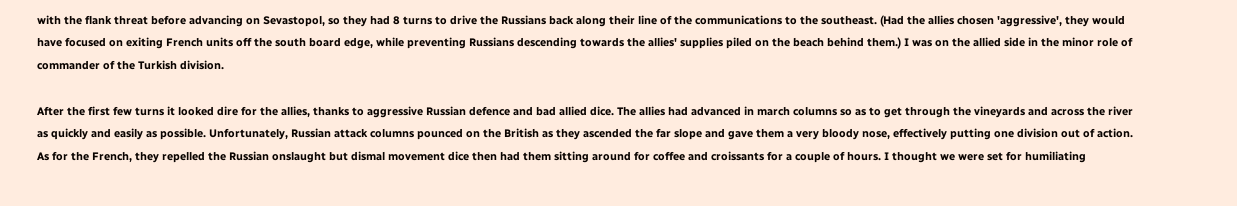with the flank threat before advancing on Sevastopol, so they had 8 turns to drive the Russians back along their line of the communications to the southeast. (Had the allies chosen 'aggressive', they would have focused on exiting French units off the south board edge, while preventing Russians descending towards the allies' supplies piled on the beach behind them.) I was on the allied side in the minor role of commander of the Turkish division.

After the first few turns it looked dire for the allies, thanks to aggressive Russian defence and bad allied dice. The allies had advanced in march columns so as to get through the vineyards and across the river as quickly and easily as possible. Unfortunately, Russian attack columns pounced on the British as they ascended the far slope and gave them a very bloody nose, effectively putting one division out of action. As for the French, they repelled the Russian onslaught but dismal movement dice then had them sitting around for coffee and croissants for a couple of hours. I thought we were set for humiliating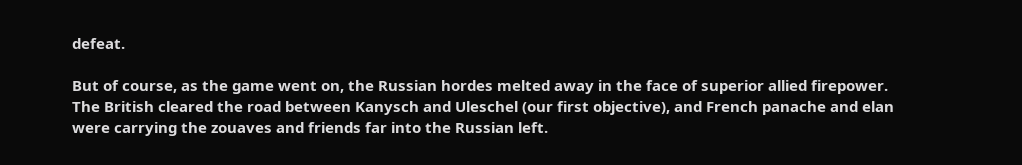defeat.

But of course, as the game went on, the Russian hordes melted away in the face of superior allied firepower. The British cleared the road between Kanysch and Uleschel (our first objective), and French panache and elan were carrying the zouaves and friends far into the Russian left.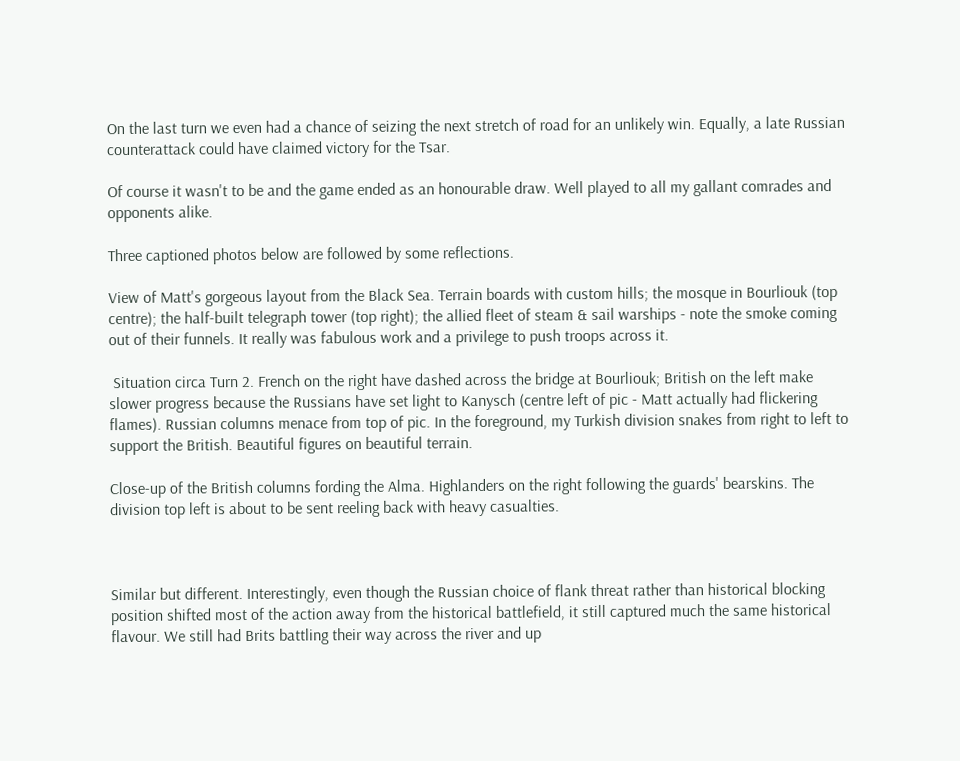On the last turn we even had a chance of seizing the next stretch of road for an unlikely win. Equally, a late Russian counterattack could have claimed victory for the Tsar.

Of course it wasn't to be and the game ended as an honourable draw. Well played to all my gallant comrades and opponents alike.

Three captioned photos below are followed by some reflections.

View of Matt's gorgeous layout from the Black Sea. Terrain boards with custom hills; the mosque in Bourliouk (top centre); the half-built telegraph tower (top right); the allied fleet of steam & sail warships - note the smoke coming out of their funnels. It really was fabulous work and a privilege to push troops across it.

 Situation circa Turn 2. French on the right have dashed across the bridge at Bourliouk; British on the left make slower progress because the Russians have set light to Kanysch (centre left of pic - Matt actually had flickering flames). Russian columns menace from top of pic. In the foreground, my Turkish division snakes from right to left to support the British. Beautiful figures on beautiful terrain.

Close-up of the British columns fording the Alma. Highlanders on the right following the guards' bearskins. The division top left is about to be sent reeling back with heavy casualties.



Similar but different. Interestingly, even though the Russian choice of flank threat rather than historical blocking position shifted most of the action away from the historical battlefield, it still captured much the same historical flavour. We still had Brits battling their way across the river and up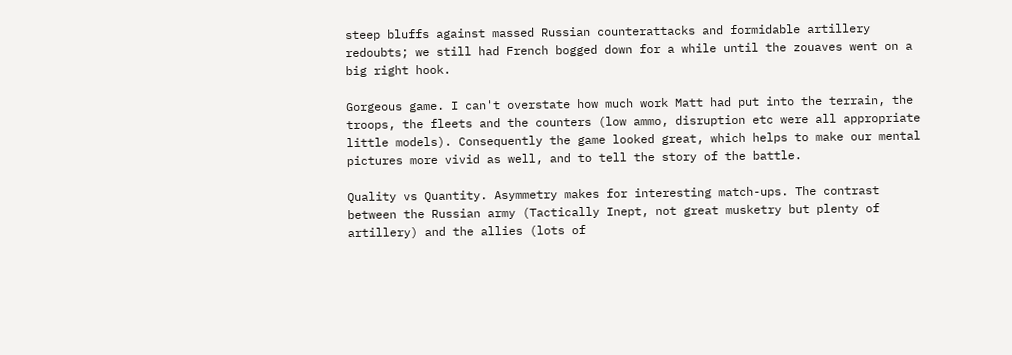steep bluffs against massed Russian counterattacks and formidable artillery redoubts; we still had French bogged down for a while until the zouaves went on a big right hook.

Gorgeous game. I can't overstate how much work Matt had put into the terrain, the troops, the fleets and the counters (low ammo, disruption etc were all appropriate little models). Consequently the game looked great, which helps to make our mental pictures more vivid as well, and to tell the story of the battle.

Quality vs Quantity. Asymmetry makes for interesting match-ups. The contrast between the Russian army (Tactically Inept, not great musketry but plenty of artillery) and the allies (lots of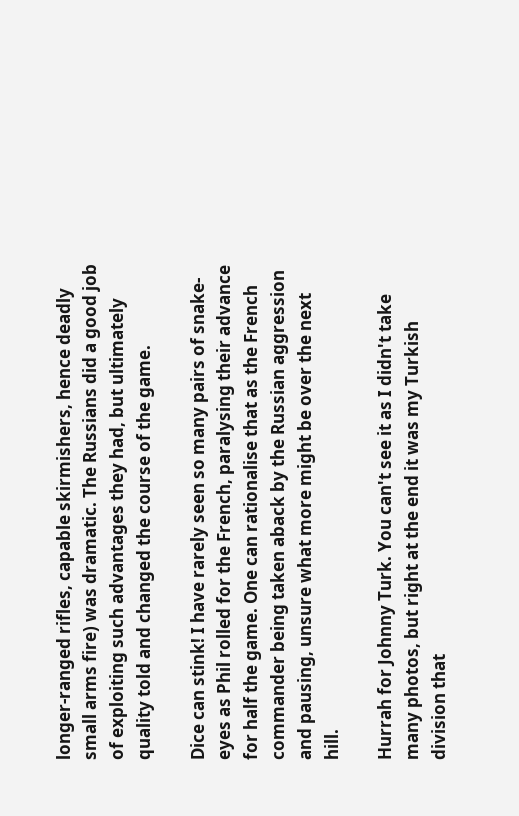longer-ranged rifles, capable skirmishers, hence deadly small arms fire) was dramatic. The Russians did a good job of exploiting such advantages they had, but ultimately quality told and changed the course of the game.

Dice can stink! I have rarely seen so many pairs of snake-eyes as Phil rolled for the French, paralysing their advance for half the game. One can rationalise that as the French commander being taken aback by the Russian aggression and pausing, unsure what more might be over the next hill.

Hurrah for Johnny Turk. You can't see it as I didn't take many photos, but right at the end it was my Turkish division that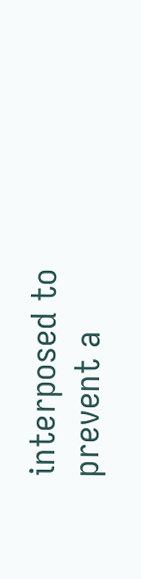interposed to prevent a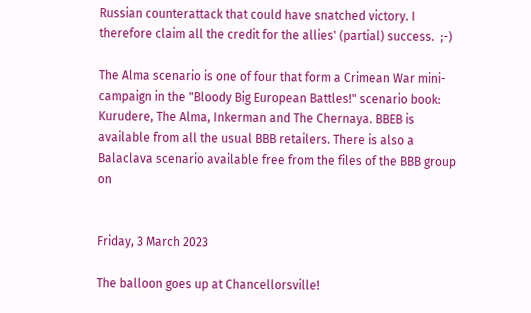Russian counterattack that could have snatched victory. I therefore claim all the credit for the allies' (partial) success.  ;-)

The Alma scenario is one of four that form a Crimean War mini-campaign in the "Bloody Big European Battles!" scenario book: Kurudere, The Alma, Inkerman and The Chernaya. BBEB is available from all the usual BBB retailers. There is also a Balaclava scenario available free from the files of the BBB group on


Friday, 3 March 2023

The balloon goes up at Chancellorsville!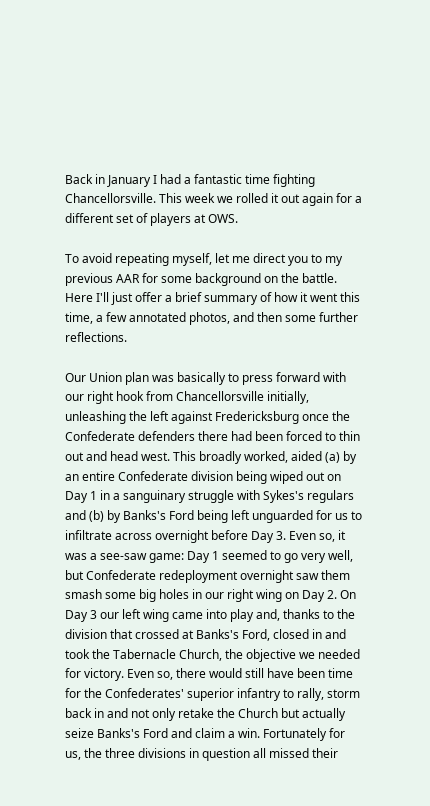Back in January I had a fantastic time fighting Chancellorsville. This week we rolled it out again for a different set of players at OWS.

To avoid repeating myself, let me direct you to my previous AAR for some background on the battle. Here I'll just offer a brief summary of how it went this time, a few annotated photos, and then some further reflections.

Our Union plan was basically to press forward with our right hook from Chancellorsville initially, unleashing the left against Fredericksburg once the Confederate defenders there had been forced to thin out and head west. This broadly worked, aided (a) by an entire Confederate division being wiped out on Day 1 in a sanguinary struggle with Sykes's regulars and (b) by Banks's Ford being left unguarded for us to infiltrate across overnight before Day 3. Even so, it was a see-saw game: Day 1 seemed to go very well, but Confederate redeployment overnight saw them smash some big holes in our right wing on Day 2. On Day 3 our left wing came into play and, thanks to the division that crossed at Banks's Ford, closed in and took the Tabernacle Church, the objective we needed for victory. Even so, there would still have been time for the Confederates' superior infantry to rally, storm back in and not only retake the Church but actually seize Banks's Ford and claim a win. Fortunately for us, the three divisions in question all missed their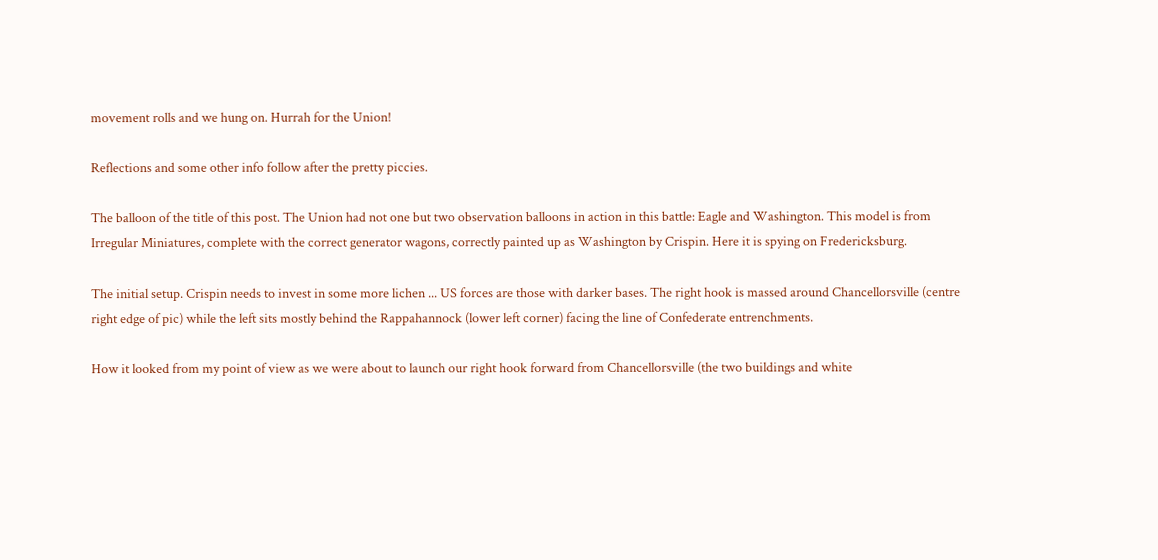movement rolls and we hung on. Hurrah for the Union!

Reflections and some other info follow after the pretty piccies.

The balloon of the title of this post. The Union had not one but two observation balloons in action in this battle: Eagle and Washington. This model is from Irregular Miniatures, complete with the correct generator wagons, correctly painted up as Washington by Crispin. Here it is spying on Fredericksburg.

The initial setup. Crispin needs to invest in some more lichen ... US forces are those with darker bases. The right hook is massed around Chancellorsville (centre right edge of pic) while the left sits mostly behind the Rappahannock (lower left corner) facing the line of Confederate entrenchments.

How it looked from my point of view as we were about to launch our right hook forward from Chancellorsville (the two buildings and white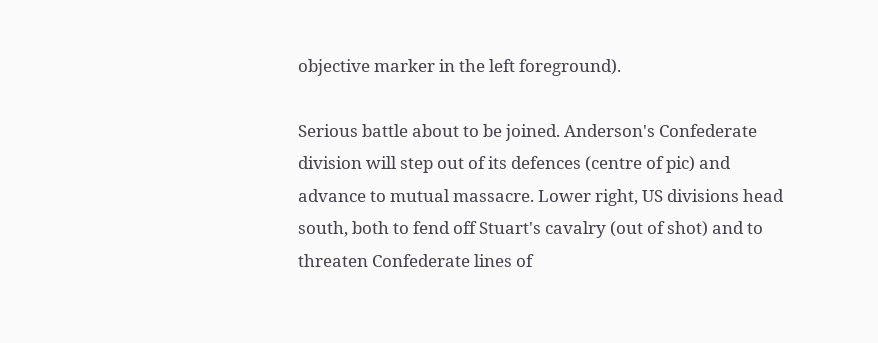objective marker in the left foreground).

Serious battle about to be joined. Anderson's Confederate division will step out of its defences (centre of pic) and advance to mutual massacre. Lower right, US divisions head south, both to fend off Stuart's cavalry (out of shot) and to threaten Confederate lines of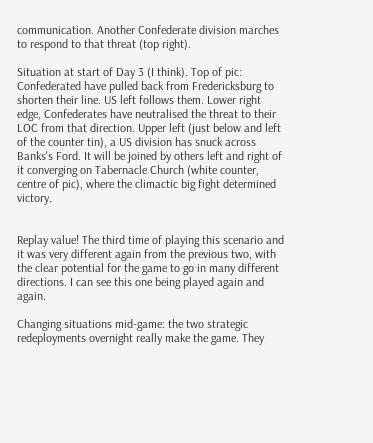communication. Another Confederate division marches to respond to that threat (top right).

Situation at start of Day 3 (I think). Top of pic: Confederated have pulled back from Fredericksburg to shorten their line. US left follows them. Lower right edge, Confederates have neutralised the threat to their LOC from that direction. Upper left (just below and left of the counter tin), a US division has snuck across Banks's Ford. It will be joined by others left and right of it converging on Tabernacle Church (white counter, centre of pic), where the climactic big fight determined victory.


Replay value! The third time of playing this scenario and it was very different again from the previous two, with the clear potential for the game to go in many different directions. I can see this one being played again and again.

Changing situations mid-game: the two strategic redeployments overnight really make the game. They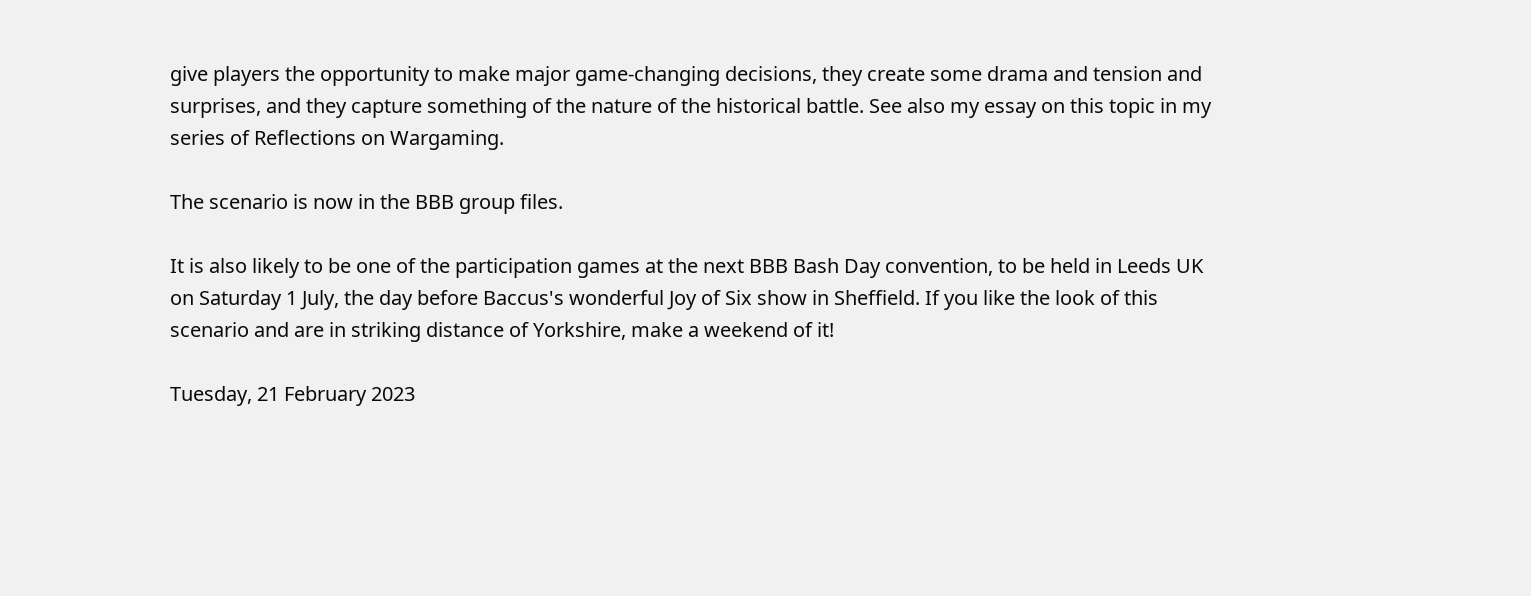give players the opportunity to make major game-changing decisions, they create some drama and tension and surprises, and they capture something of the nature of the historical battle. See also my essay on this topic in my series of Reflections on Wargaming.

The scenario is now in the BBB group files.

It is also likely to be one of the participation games at the next BBB Bash Day convention, to be held in Leeds UK on Saturday 1 July, the day before Baccus's wonderful Joy of Six show in Sheffield. If you like the look of this scenario and are in striking distance of Yorkshire, make a weekend of it!

Tuesday, 21 February 2023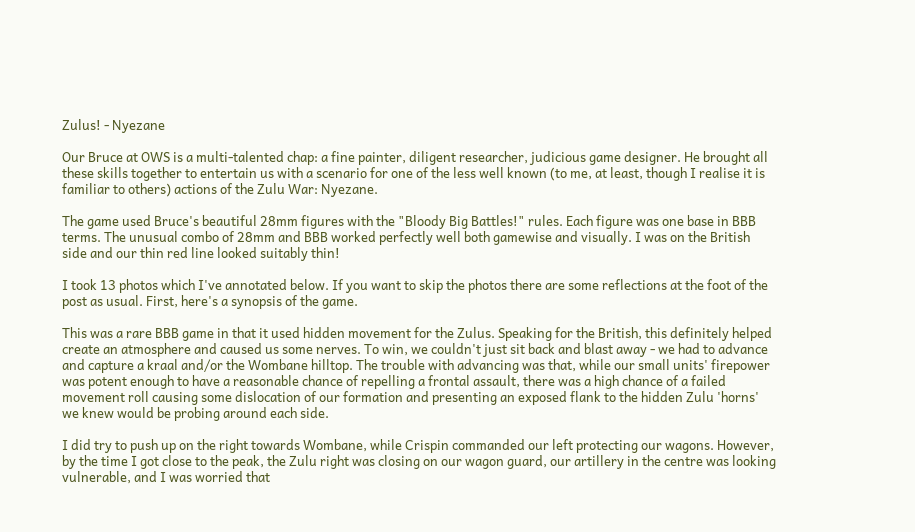Zulus! - Nyezane

Our Bruce at OWS is a multi-talented chap: a fine painter, diligent researcher, judicious game designer. He brought all these skills together to entertain us with a scenario for one of the less well known (to me, at least, though I realise it is familiar to others) actions of the Zulu War: Nyezane.

The game used Bruce's beautiful 28mm figures with the "Bloody Big Battles!" rules. Each figure was one base in BBB terms. The unusual combo of 28mm and BBB worked perfectly well both gamewise and visually. I was on the British side and our thin red line looked suitably thin!

I took 13 photos which I've annotated below. If you want to skip the photos there are some reflections at the foot of the post as usual. First, here's a synopsis of the game.

This was a rare BBB game in that it used hidden movement for the Zulus. Speaking for the British, this definitely helped create an atmosphere and caused us some nerves. To win, we couldn't just sit back and blast away - we had to advance and capture a kraal and/or the Wombane hilltop. The trouble with advancing was that, while our small units' firepower was potent enough to have a reasonable chance of repelling a frontal assault, there was a high chance of a failed movement roll causing some dislocation of our formation and presenting an exposed flank to the hidden Zulu 'horns' we knew would be probing around each side.

I did try to push up on the right towards Wombane, while Crispin commanded our left protecting our wagons. However, by the time I got close to the peak, the Zulu right was closing on our wagon guard, our artillery in the centre was looking vulnerable, and I was worried that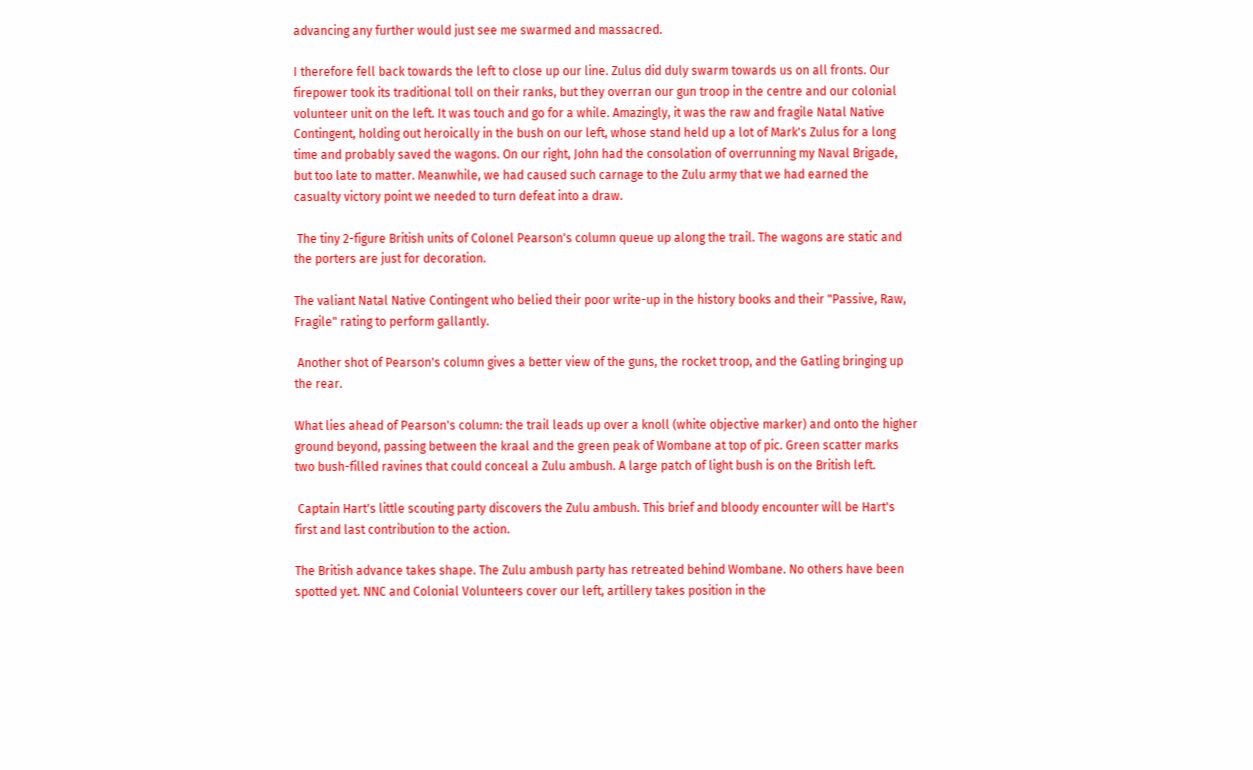advancing any further would just see me swarmed and massacred.

I therefore fell back towards the left to close up our line. Zulus did duly swarm towards us on all fronts. Our firepower took its traditional toll on their ranks, but they overran our gun troop in the centre and our colonial volunteer unit on the left. It was touch and go for a while. Amazingly, it was the raw and fragile Natal Native Contingent, holding out heroically in the bush on our left, whose stand held up a lot of Mark's Zulus for a long time and probably saved the wagons. On our right, John had the consolation of overrunning my Naval Brigade, but too late to matter. Meanwhile, we had caused such carnage to the Zulu army that we had earned the casualty victory point we needed to turn defeat into a draw.

 The tiny 2-figure British units of Colonel Pearson's column queue up along the trail. The wagons are static and the porters are just for decoration.

The valiant Natal Native Contingent who belied their poor write-up in the history books and their "Passive, Raw, Fragile" rating to perform gallantly.

 Another shot of Pearson's column gives a better view of the guns, the rocket troop, and the Gatling bringing up the rear.

What lies ahead of Pearson's column: the trail leads up over a knoll (white objective marker) and onto the higher ground beyond, passing between the kraal and the green peak of Wombane at top of pic. Green scatter marks two bush-filled ravines that could conceal a Zulu ambush. A large patch of light bush is on the British left.

 Captain Hart's little scouting party discovers the Zulu ambush. This brief and bloody encounter will be Hart's first and last contribution to the action.

The British advance takes shape. The Zulu ambush party has retreated behind Wombane. No others have been spotted yet. NNC and Colonial Volunteers cover our left, artillery takes position in the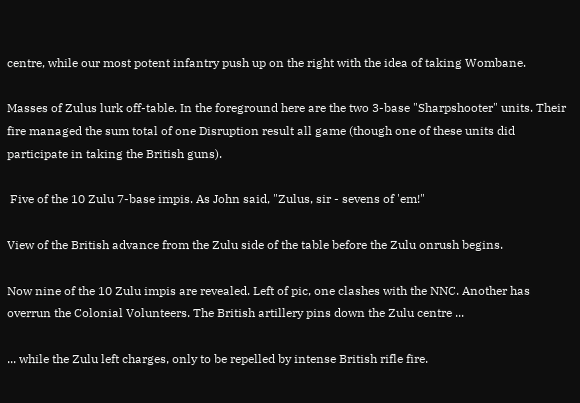centre, while our most potent infantry push up on the right with the idea of taking Wombane.

Masses of Zulus lurk off-table. In the foreground here are the two 3-base "Sharpshooter" units. Their fire managed the sum total of one Disruption result all game (though one of these units did participate in taking the British guns).

 Five of the 10 Zulu 7-base impis. As John said, "Zulus, sir - sevens of 'em!"

View of the British advance from the Zulu side of the table before the Zulu onrush begins.

Now nine of the 10 Zulu impis are revealed. Left of pic, one clashes with the NNC. Another has overrun the Colonial Volunteers. The British artillery pins down the Zulu centre ...

... while the Zulu left charges, only to be repelled by intense British rifle fire.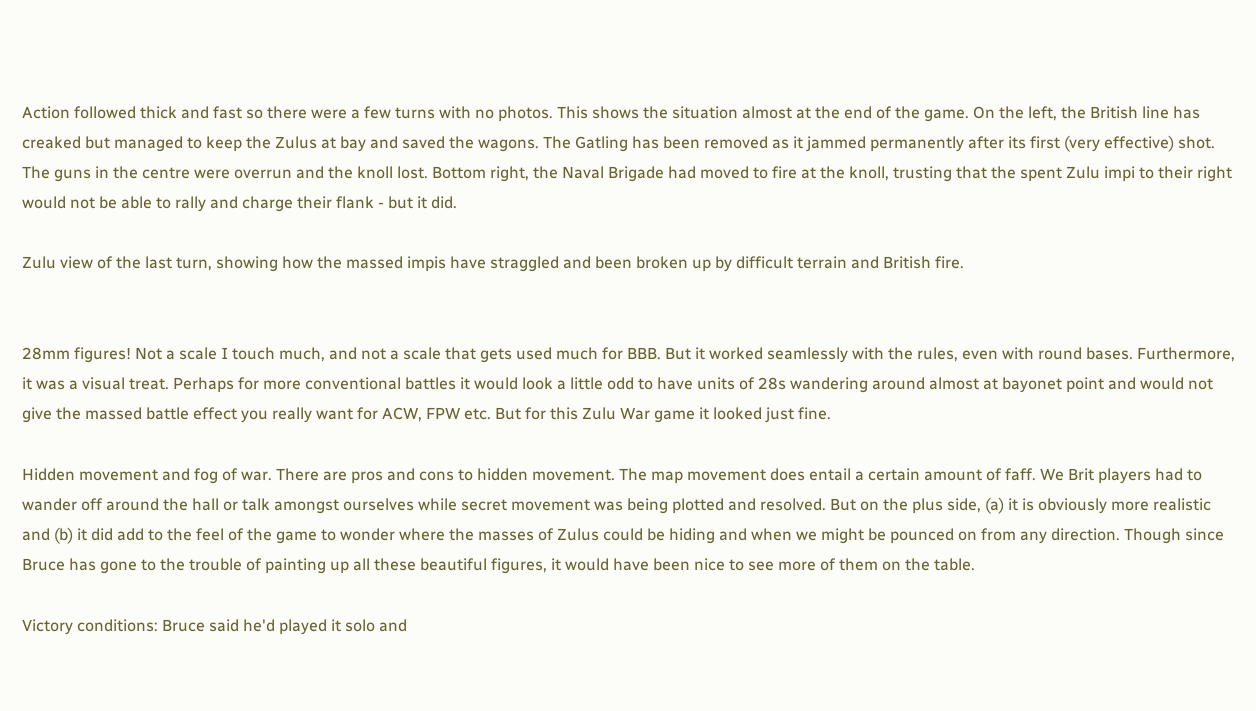Action followed thick and fast so there were a few turns with no photos. This shows the situation almost at the end of the game. On the left, the British line has creaked but managed to keep the Zulus at bay and saved the wagons. The Gatling has been removed as it jammed permanently after its first (very effective) shot. The guns in the centre were overrun and the knoll lost. Bottom right, the Naval Brigade had moved to fire at the knoll, trusting that the spent Zulu impi to their right would not be able to rally and charge their flank - but it did.

Zulu view of the last turn, showing how the massed impis have straggled and been broken up by difficult terrain and British fire.


28mm figures! Not a scale I touch much, and not a scale that gets used much for BBB. But it worked seamlessly with the rules, even with round bases. Furthermore, it was a visual treat. Perhaps for more conventional battles it would look a little odd to have units of 28s wandering around almost at bayonet point and would not give the massed battle effect you really want for ACW, FPW etc. But for this Zulu War game it looked just fine.

Hidden movement and fog of war. There are pros and cons to hidden movement. The map movement does entail a certain amount of faff. We Brit players had to wander off around the hall or talk amongst ourselves while secret movement was being plotted and resolved. But on the plus side, (a) it is obviously more realistic and (b) it did add to the feel of the game to wonder where the masses of Zulus could be hiding and when we might be pounced on from any direction. Though since Bruce has gone to the trouble of painting up all these beautiful figures, it would have been nice to see more of them on the table.

Victory conditions: Bruce said he'd played it solo and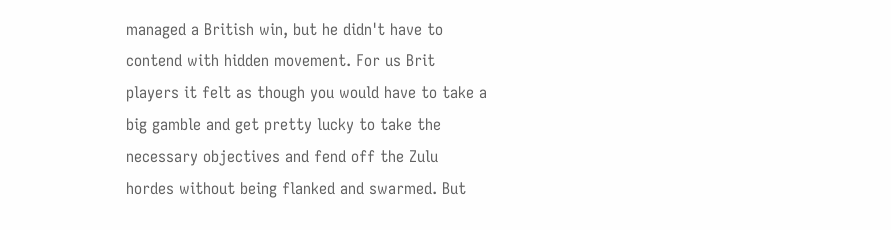managed a British win, but he didn't have to contend with hidden movement. For us Brit players it felt as though you would have to take a big gamble and get pretty lucky to take the necessary objectives and fend off the Zulu hordes without being flanked and swarmed. But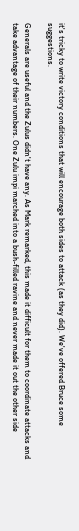it's tricky to write victory conditions that will encourage both sides to attack (as they did). We've offered Bruce some suggestions.

Generals are useful and the Zulus didn't have any. As Mark remarked, this made it difficult for them to coordinate attacks and take advantage of their numbers. One Zulu impi marched into a bush-filled ravine and never made it out the other side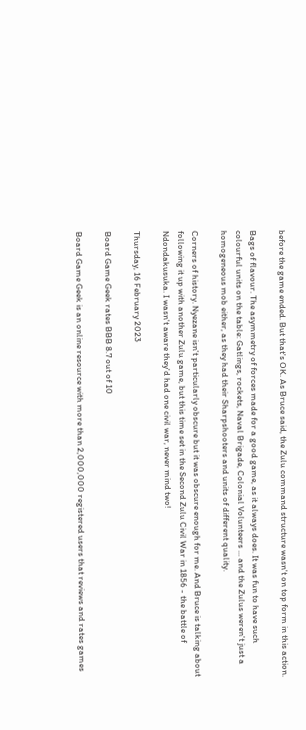before the game ended. But that's OK. As Bruce said, the Zulu command structure wasn't on top form in this action.

Bags of flavour. The asymmetry of forces made for a good game, as it always does. It was fun to have such colourful units on the table: Gatlings, rockets, Naval Brigade, Colonial Volunteers ... and the Zulus weren't just a homogeneous mob either, as they had their Sharpshooters and units of different quality.

Corners of history. Nyezane isn't particularly obscure but it was obscure enough for me. And Bruce is talking about following it up with another Zulu game, but this time set in the Second Zulu Civil War in 1856 - the battle of Ndondakusuka. I wasn't aware they'd had one civil war, never mind two!

Thursday, 16 February 2023

Board Game Geek rates BBB 8.7 out of 10

Board Game Geek is an online resource with more than 2,000,000 registered users that reviews and rates games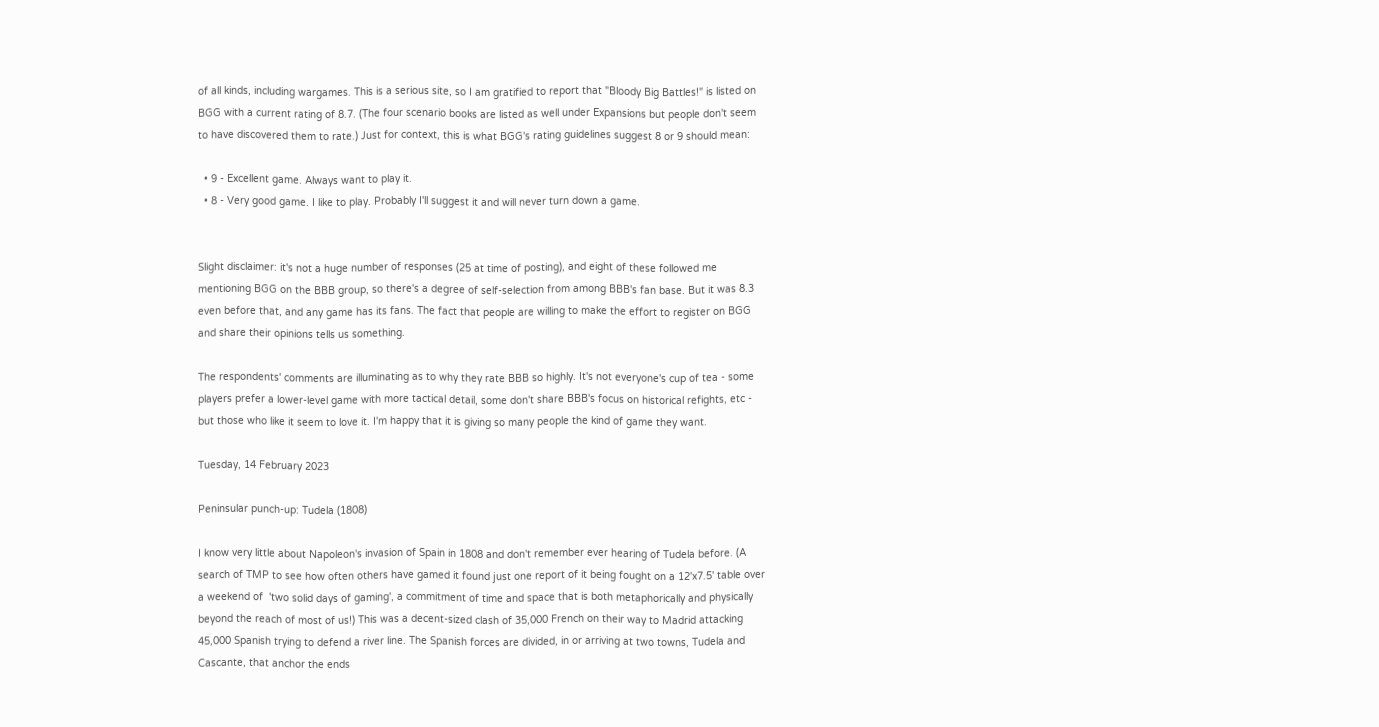of all kinds, including wargames. This is a serious site, so I am gratified to report that "Bloody Big Battles!" is listed on BGG with a current rating of 8.7. (The four scenario books are listed as well under Expansions but people don't seem to have discovered them to rate.) Just for context, this is what BGG's rating guidelines suggest 8 or 9 should mean:

  • 9 - Excellent game. Always want to play it.
  • 8 - Very good game. I like to play. Probably I'll suggest it and will never turn down a game.


Slight disclaimer: it's not a huge number of responses (25 at time of posting), and eight of these followed me mentioning BGG on the BBB group, so there's a degree of self-selection from among BBB's fan base. But it was 8.3 even before that, and any game has its fans. The fact that people are willing to make the effort to register on BGG and share their opinions tells us something.

The respondents' comments are illuminating as to why they rate BBB so highly. It's not everyone's cup of tea - some players prefer a lower-level game with more tactical detail, some don't share BBB's focus on historical refights, etc - but those who like it seem to love it. I'm happy that it is giving so many people the kind of game they want.

Tuesday, 14 February 2023

Peninsular punch-up: Tudela (1808)

I know very little about Napoleon's invasion of Spain in 1808 and don't remember ever hearing of Tudela before. (A search of TMP to see how often others have gamed it found just one report of it being fought on a 12'x7.5' table over a weekend of  'two solid days of gaming', a commitment of time and space that is both metaphorically and physically beyond the reach of most of us!) This was a decent-sized clash of 35,000 French on their way to Madrid attacking 45,000 Spanish trying to defend a river line. The Spanish forces are divided, in or arriving at two towns, Tudela and Cascante, that anchor the ends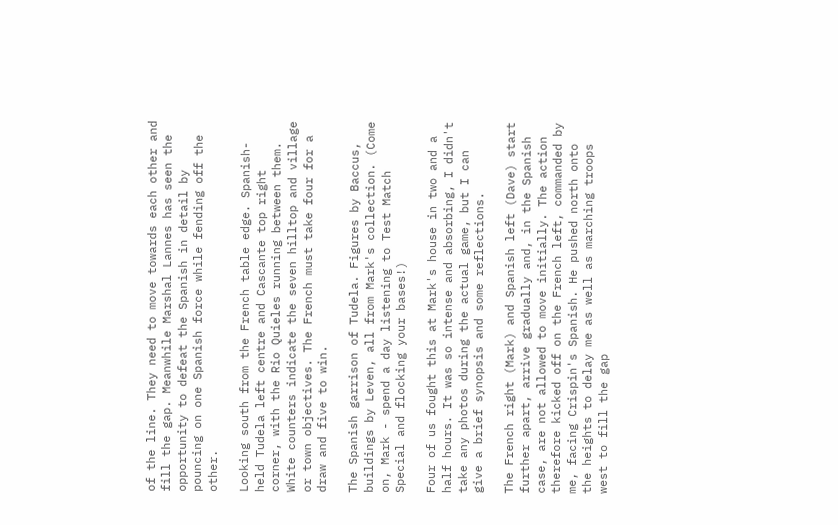of the line. They need to move towards each other and fill the gap. Meanwhile Marshal Lannes has seen the opportunity to defeat the Spanish in detail by pouncing on one Spanish force while fending off the other.

Looking south from the French table edge. Spanish-held Tudela left centre and Cascante top right corner, with the Rio Quieles running between them. White counters indicate the seven hilltop and village or town objectives. The French must take four for a draw and five to win.

The Spanish garrison of Tudela. Figures by Baccus, buildings by Leven, all from Mark's collection. (Come on, Mark - spend a day listening to Test Match Special and flocking your bases!)

Four of us fought this at Mark's house in two and a half hours. It was so intense and absorbing, I didn't take any photos during the actual game, but I can give a brief synopsis and some reflections.

The French right (Mark) and Spanish left (Dave) start further apart, arrive gradually and, in the Spanish case, are not allowed to move initially. The action therefore kicked off on the French left, commanded by me, facing Crispin's Spanish. He pushed north onto the heights to delay me as well as marching troops west to fill the gap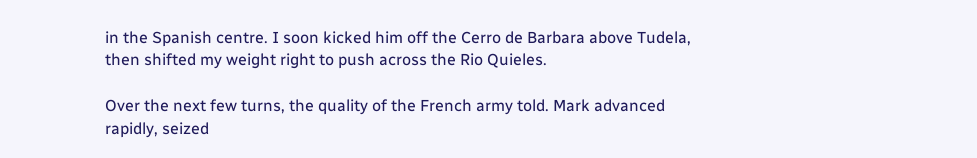in the Spanish centre. I soon kicked him off the Cerro de Barbara above Tudela, then shifted my weight right to push across the Rio Quieles.

Over the next few turns, the quality of the French army told. Mark advanced rapidly, seized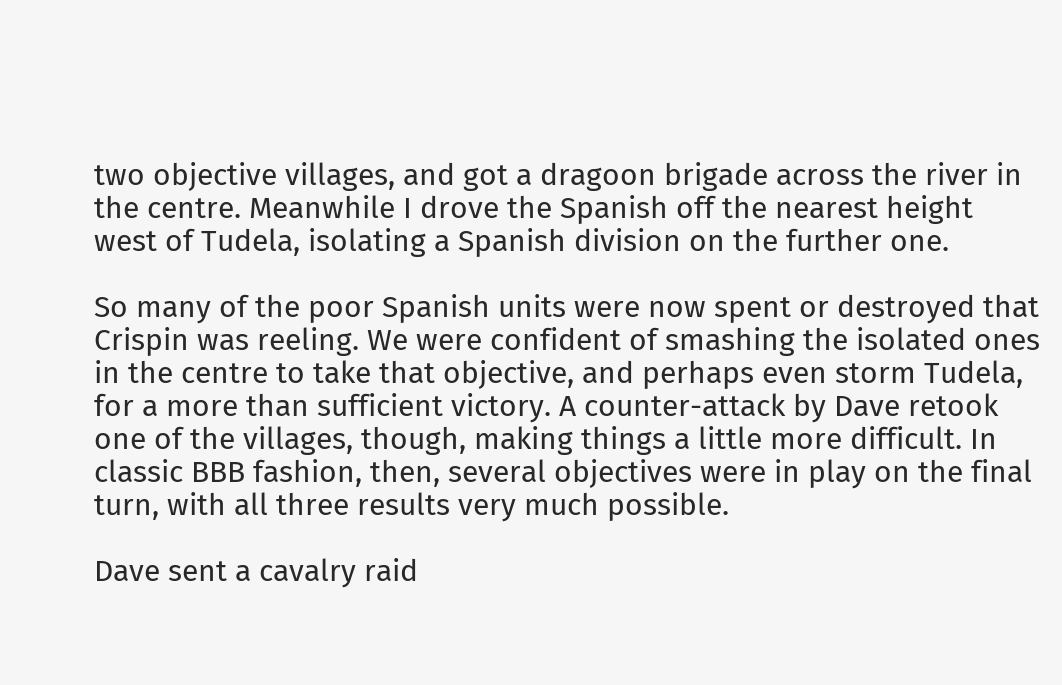two objective villages, and got a dragoon brigade across the river in the centre. Meanwhile I drove the Spanish off the nearest height west of Tudela, isolating a Spanish division on the further one.

So many of the poor Spanish units were now spent or destroyed that Crispin was reeling. We were confident of smashing the isolated ones in the centre to take that objective, and perhaps even storm Tudela, for a more than sufficient victory. A counter-attack by Dave retook one of the villages, though, making things a little more difficult. In classic BBB fashion, then, several objectives were in play on the final turn, with all three results very much possible.

Dave sent a cavalry raid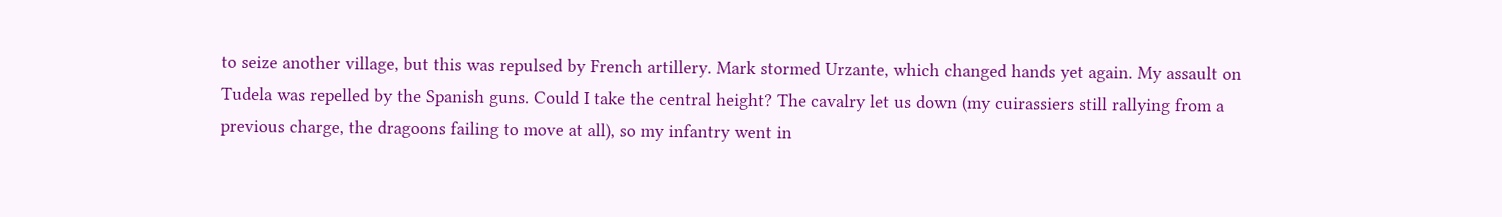to seize another village, but this was repulsed by French artillery. Mark stormed Urzante, which changed hands yet again. My assault on Tudela was repelled by the Spanish guns. Could I take the central height? The cavalry let us down (my cuirassiers still rallying from a previous charge, the dragoons failing to move at all), so my infantry went in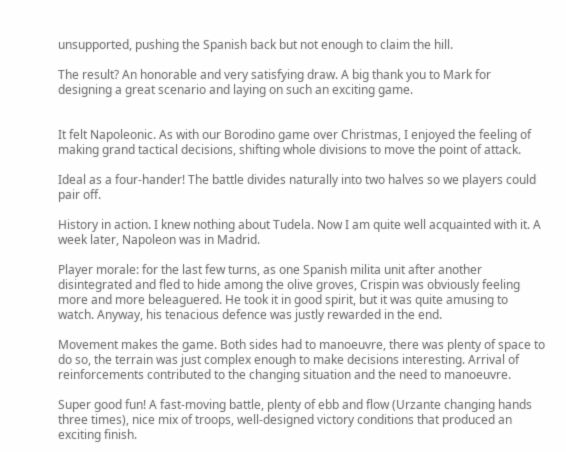unsupported, pushing the Spanish back but not enough to claim the hill.

The result? An honorable and very satisfying draw. A big thank you to Mark for designing a great scenario and laying on such an exciting game.


It felt Napoleonic. As with our Borodino game over Christmas, I enjoyed the feeling of making grand tactical decisions, shifting whole divisions to move the point of attack.

Ideal as a four-hander! The battle divides naturally into two halves so we players could pair off.

History in action. I knew nothing about Tudela. Now I am quite well acquainted with it. A week later, Napoleon was in Madrid.

Player morale: for the last few turns, as one Spanish milita unit after another disintegrated and fled to hide among the olive groves, Crispin was obviously feeling more and more beleaguered. He took it in good spirit, but it was quite amusing to watch. Anyway, his tenacious defence was justly rewarded in the end.

Movement makes the game. Both sides had to manoeuvre, there was plenty of space to do so, the terrain was just complex enough to make decisions interesting. Arrival of reinforcements contributed to the changing situation and the need to manoeuvre.

Super good fun! A fast-moving battle, plenty of ebb and flow (Urzante changing hands three times), nice mix of troops, well-designed victory conditions that produced an exciting finish.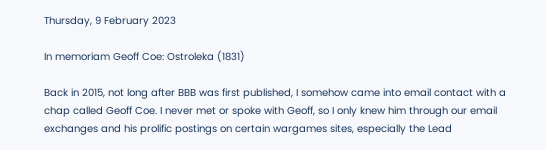Thursday, 9 February 2023

In memoriam Geoff Coe: Ostroleka (1831)

Back in 2015, not long after BBB was first published, I somehow came into email contact with a chap called Geoff Coe. I never met or spoke with Geoff, so I only knew him through our email exchanges and his prolific postings on certain wargames sites, especially the Lead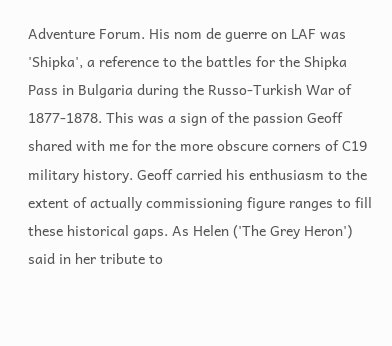Adventure Forum. His nom de guerre on LAF was 'Shipka', a reference to the battles for the Shipka Pass in Bulgaria during the Russo-Turkish War of 1877-1878. This was a sign of the passion Geoff shared with me for the more obscure corners of C19 military history. Geoff carried his enthusiasm to the extent of actually commissioning figure ranges to fill these historical gaps. As Helen ('The Grey Heron') said in her tribute to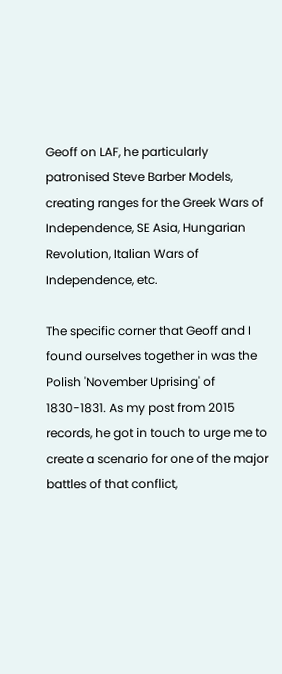Geoff on LAF, he particularly patronised Steve Barber Models, creating ranges for the Greek Wars of Independence, SE Asia, Hungarian Revolution, Italian Wars of Independence, etc.

The specific corner that Geoff and I found ourselves together in was the Polish 'November Uprising' of 1830-1831. As my post from 2015 records, he got in touch to urge me to create a scenario for one of the major battles of that conflict,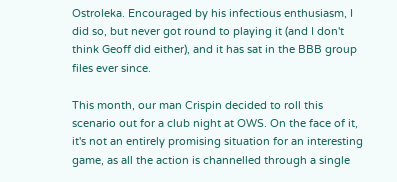Ostroleka. Encouraged by his infectious enthusiasm, I did so, but never got round to playing it (and I don't think Geoff did either), and it has sat in the BBB group files ever since.

This month, our man Crispin decided to roll this scenario out for a club night at OWS. On the face of it, it's not an entirely promising situation for an interesting game, as all the action is channelled through a single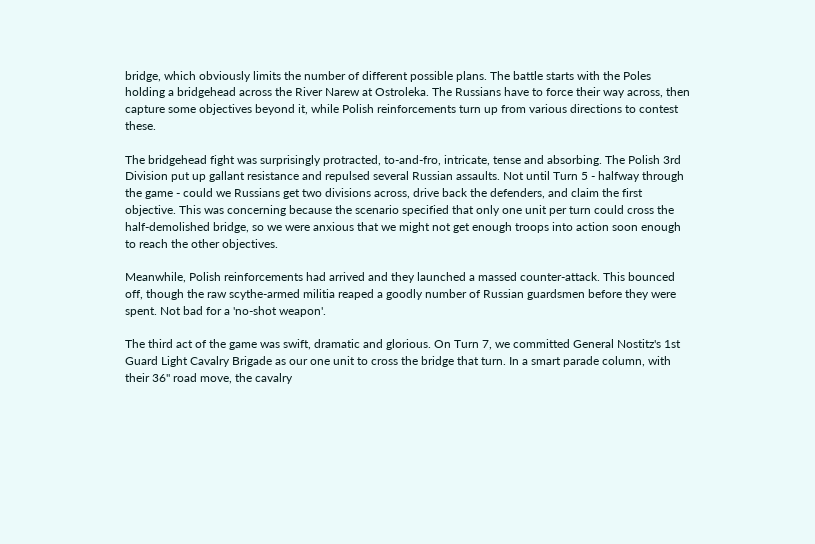bridge, which obviously limits the number of different possible plans. The battle starts with the Poles holding a bridgehead across the River Narew at Ostroleka. The Russians have to force their way across, then capture some objectives beyond it, while Polish reinforcements turn up from various directions to contest these.

The bridgehead fight was surprisingly protracted, to-and-fro, intricate, tense and absorbing. The Polish 3rd Division put up gallant resistance and repulsed several Russian assaults. Not until Turn 5 - halfway through the game - could we Russians get two divisions across, drive back the defenders, and claim the first objective. This was concerning because the scenario specified that only one unit per turn could cross the half-demolished bridge, so we were anxious that we might not get enough troops into action soon enough to reach the other objectives.

Meanwhile, Polish reinforcements had arrived and they launched a massed counter-attack. This bounced off, though the raw scythe-armed militia reaped a goodly number of Russian guardsmen before they were spent. Not bad for a 'no-shot weapon'.

The third act of the game was swift, dramatic and glorious. On Turn 7, we committed General Nostitz's 1st Guard Light Cavalry Brigade as our one unit to cross the bridge that turn. In a smart parade column, with their 36" road move, the cavalry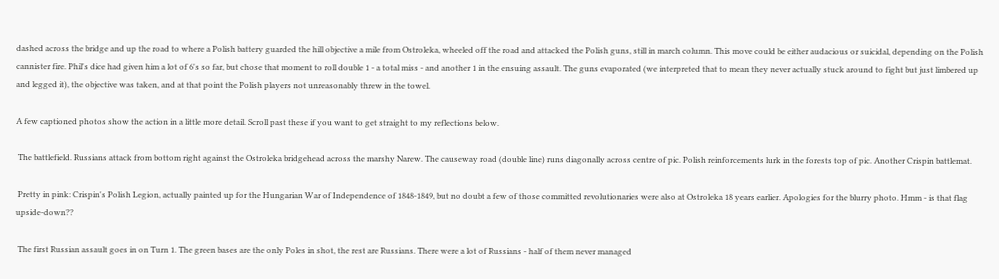dashed across the bridge and up the road to where a Polish battery guarded the hill objective a mile from Ostroleka, wheeled off the road and attacked the Polish guns, still in march column. This move could be either audacious or suicidal, depending on the Polish cannister fire. Phil's dice had given him a lot of 6's so far, but chose that moment to roll double 1 - a total miss - and another 1 in the ensuing assault. The guns evaporated (we interpreted that to mean they never actually stuck around to fight but just limbered up and legged it), the objective was taken, and at that point the Polish players not unreasonably threw in the towel.

A few captioned photos show the action in a little more detail. Scroll past these if you want to get straight to my reflections below.

 The battlefield. Russians attack from bottom right against the Ostroleka bridgehead across the marshy Narew. The causeway road (double line) runs diagonally across centre of pic. Polish reinforcements lurk in the forests top of pic. Another Crispin battlemat.

 Pretty in pink: Crispin's Polish Legion, actually painted up for the Hungarian War of Independence of 1848-1849, but no doubt a few of those committed revolutionaries were also at Ostroleka 18 years earlier. Apologies for the blurry photo. Hmm - is that flag upside-down??

 The first Russian assault goes in on Turn 1. The green bases are the only Poles in shot, the rest are Russians. There were a lot of Russians - half of them never managed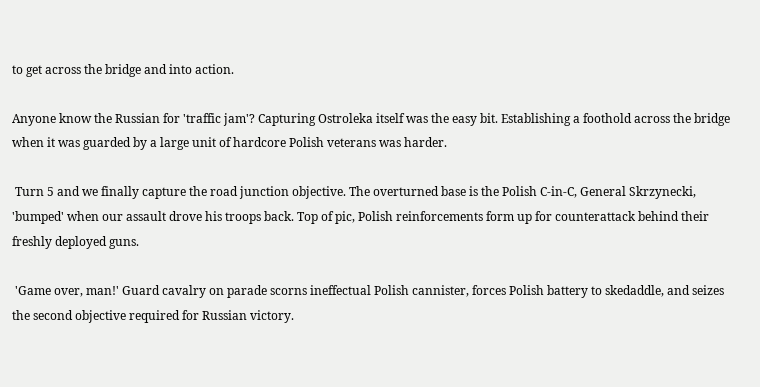to get across the bridge and into action.

Anyone know the Russian for 'traffic jam'? Capturing Ostroleka itself was the easy bit. Establishing a foothold across the bridge when it was guarded by a large unit of hardcore Polish veterans was harder.

 Turn 5 and we finally capture the road junction objective. The overturned base is the Polish C-in-C, General Skrzynecki, 'bumped' when our assault drove his troops back. Top of pic, Polish reinforcements form up for counterattack behind their freshly deployed guns.

 'Game over, man!' Guard cavalry on parade scorns ineffectual Polish cannister, forces Polish battery to skedaddle, and seizes the second objective required for Russian victory.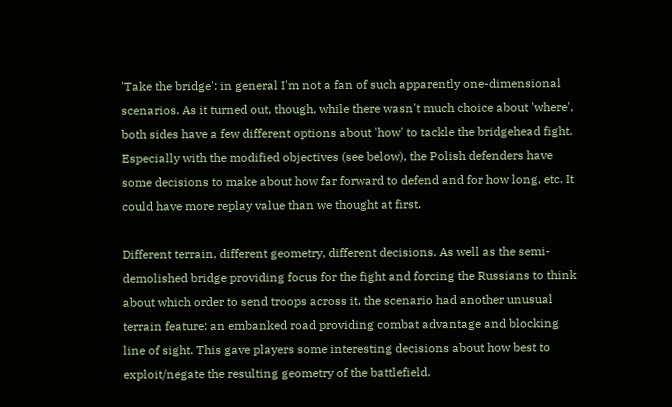'Take the bridge': in general I'm not a fan of such apparently one-dimensional scenarios. As it turned out, though, while there wasn't much choice about 'where', both sides have a few different options about 'how' to tackle the bridgehead fight. Especially with the modified objectives (see below), the Polish defenders have some decisions to make about how far forward to defend and for how long, etc. It could have more replay value than we thought at first.

Different terrain, different geometry, different decisions. As well as the semi-demolished bridge providing focus for the fight and forcing the Russians to think about which order to send troops across it, the scenario had another unusual terrain feature: an embanked road providing combat advantage and blocking line of sight. This gave players some interesting decisions about how best to exploit/negate the resulting geometry of the battlefield.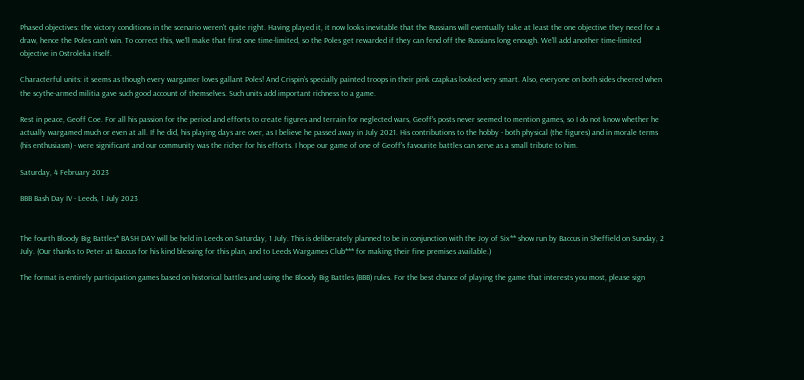Phased objectives: the victory conditions in the scenario weren't quite right. Having played it, it now looks inevitable that the Russians will eventually take at least the one objective they need for a draw, hence the Poles can't win. To correct this, we'll make that first one time-limited, so the Poles get rewarded if they can fend off the Russians long enough. We'll add another time-limited objective in Ostroleka itself.

Characterful units: it seems as though every wargamer loves gallant Poles! And Crispin's specially painted troops in their pink czapkas looked very smart. Also, everyone on both sides cheered when the scythe-armed militia gave such good account of themselves. Such units add important richness to a game.

Rest in peace, Geoff Coe. For all his passion for the period and efforts to create figures and terrain for neglected wars, Geoff's posts never seemed to mention games, so I do not know whether he actually wargamed much or even at all. If he did, his playing days are over, as I believe he passed away in July 2021. His contributions to the hobby - both physical (the figures) and in morale terms (his enthusiasm) - were significant and our community was the richer for his efforts. I hope our game of one of Geoff's favourite battles can serve as a small tribute to him.

Saturday, 4 February 2023

BBB Bash Day IV - Leeds, 1 July 2023


The fourth Bloody Big Battles* BASH DAY will be held in Leeds on Saturday, 1 July. This is deliberately planned to be in conjunction with the Joy of Six** show run by Baccus in Sheffield on Sunday, 2 July. (Our thanks to Peter at Baccus for his kind blessing for this plan, and to Leeds Wargames Club*** for making their fine premises available.)

The format is entirely participation games based on historical battles and using the Bloody Big Battles (BBB) rules. For the best chance of playing the game that interests you most, please sign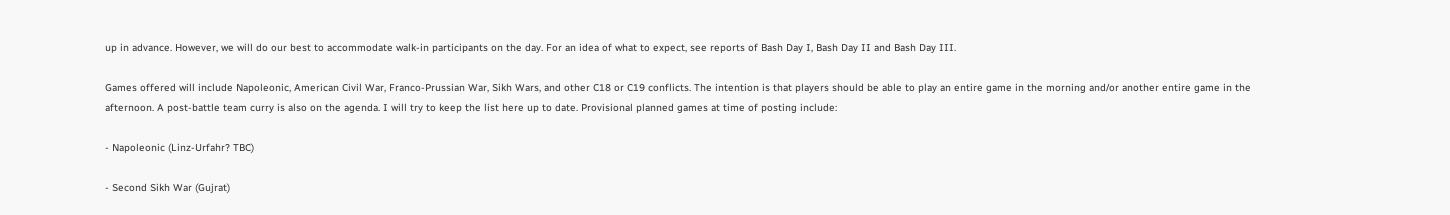up in advance. However, we will do our best to accommodate walk-in participants on the day. For an idea of what to expect, see reports of Bash Day I, Bash Day II and Bash Day III.

Games offered will include Napoleonic, American Civil War, Franco-Prussian War, Sikh Wars, and other C18 or C19 conflicts. The intention is that players should be able to play an entire game in the morning and/or another entire game in the afternoon. A post-battle team curry is also on the agenda. I will try to keep the list here up to date. Provisional planned games at time of posting include:

- Napoleonic (Linz-Urfahr? TBC)

- Second Sikh War (Gujrat)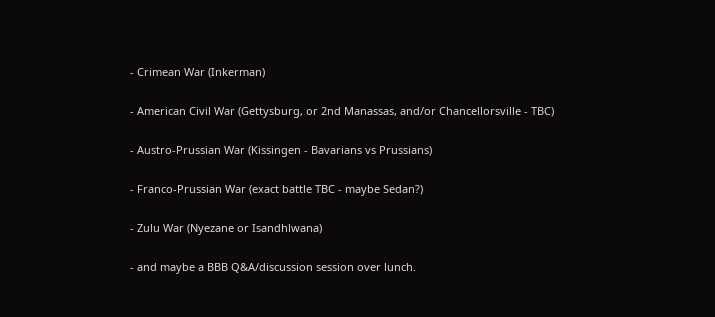- Crimean War (Inkerman)

- American Civil War (Gettysburg, or 2nd Manassas, and/or Chancellorsville - TBC)

- Austro-Prussian War (Kissingen - Bavarians vs Prussians)

- Franco-Prussian War (exact battle TBC - maybe Sedan?)

- Zulu War (Nyezane or Isandhlwana)

- and maybe a BBB Q&A/discussion session over lunch.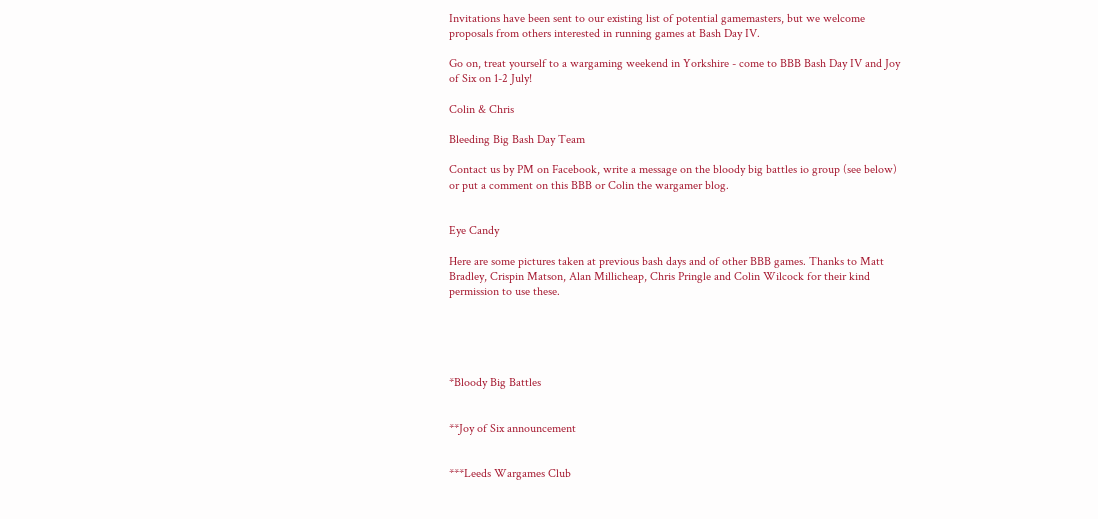Invitations have been sent to our existing list of potential gamemasters, but we welcome proposals from others interested in running games at Bash Day IV.

Go on, treat yourself to a wargaming weekend in Yorkshire - come to BBB Bash Day IV and Joy of Six on 1-2 July!

Colin & Chris

Bleeding Big Bash Day Team

Contact us by PM on Facebook, write a message on the bloody big battles io group (see below) or put a comment on this BBB or Colin the wargamer blog.


Eye Candy

Here are some pictures taken at previous bash days and of other BBB games. Thanks to Matt Bradley, Crispin Matson, Alan Millicheap, Chris Pringle and Colin Wilcock for their kind permission to use these.





*Bloody Big Battles


**Joy of Six announcement


***Leeds Wargames Club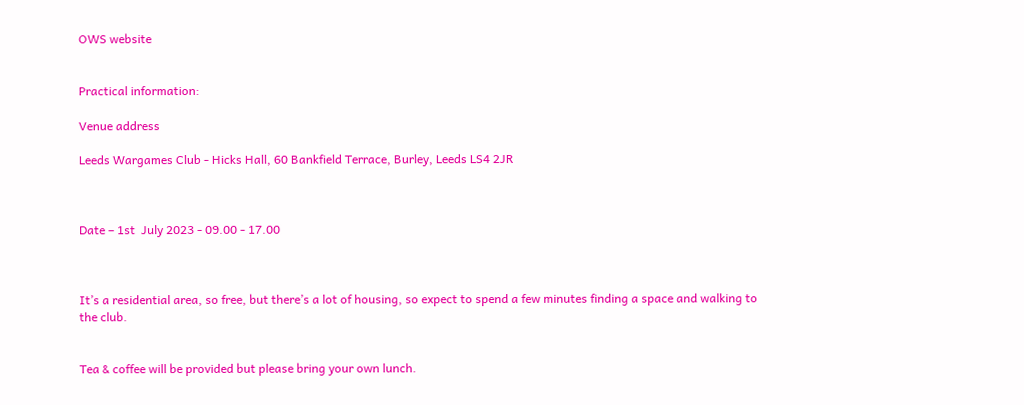OWS website


Practical information:

Venue address

Leeds Wargames Club - Hicks Hall, 60 Bankfield Terrace, Burley, Leeds LS4 2JR



Date – 1st  July 2023 - 09.00 - 17.00



It’s a residential area, so free, but there’s a lot of housing, so expect to spend a few minutes finding a space and walking to the club.


Tea & coffee will be provided but please bring your own lunch.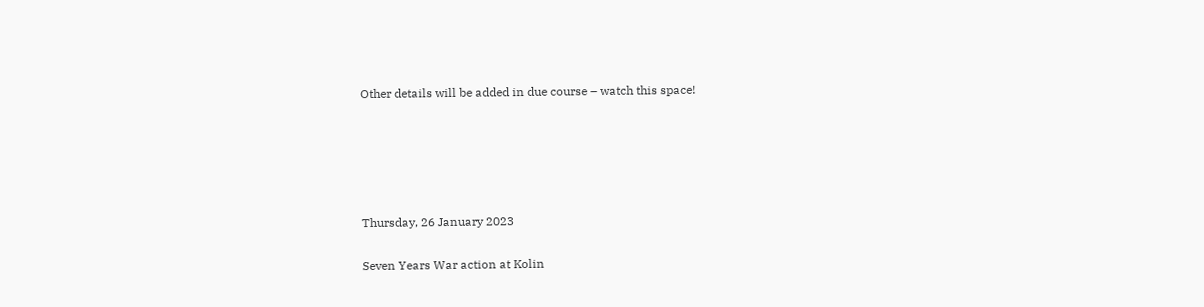Other details will be added in due course – watch this space!





Thursday, 26 January 2023

Seven Years War action at Kolin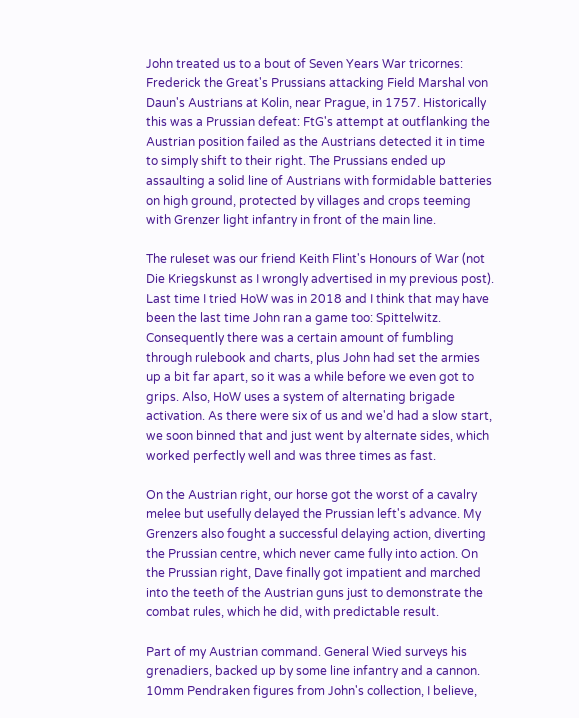John treated us to a bout of Seven Years War tricornes: Frederick the Great's Prussians attacking Field Marshal von Daun's Austrians at Kolin, near Prague, in 1757. Historically this was a Prussian defeat: FtG's attempt at outflanking the Austrian position failed as the Austrians detected it in time to simply shift to their right. The Prussians ended up assaulting a solid line of Austrians with formidable batteries on high ground, protected by villages and crops teeming with Grenzer light infantry in front of the main line.

The ruleset was our friend Keith Flint's Honours of War (not Die Kriegskunst as I wrongly advertised in my previous post). Last time I tried HoW was in 2018 and I think that may have been the last time John ran a game too: Spittelwitz. Consequently there was a certain amount of fumbling through rulebook and charts, plus John had set the armies up a bit far apart, so it was a while before we even got to grips. Also, HoW uses a system of alternating brigade activation. As there were six of us and we'd had a slow start, we soon binned that and just went by alternate sides, which worked perfectly well and was three times as fast.

On the Austrian right, our horse got the worst of a cavalry melee but usefully delayed the Prussian left's advance. My Grenzers also fought a successful delaying action, diverting the Prussian centre, which never came fully into action. On the Prussian right, Dave finally got impatient and marched into the teeth of the Austrian guns just to demonstrate the combat rules, which he did, with predictable result.

Part of my Austrian command. General Wied surveys his grenadiers, backed up by some line infantry and a cannon. 10mm Pendraken figures from John's collection, I believe,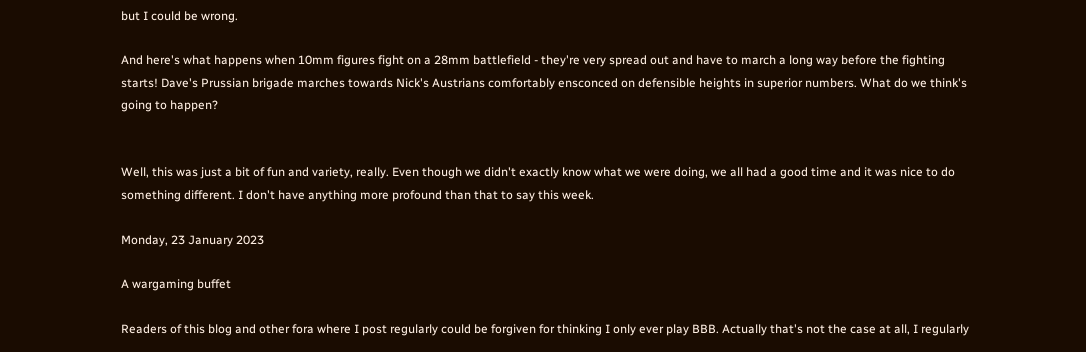but I could be wrong.

And here's what happens when 10mm figures fight on a 28mm battlefield - they're very spread out and have to march a long way before the fighting starts! Dave's Prussian brigade marches towards Nick's Austrians comfortably ensconced on defensible heights in superior numbers. What do we think's going to happen?


Well, this was just a bit of fun and variety, really. Even though we didn't exactly know what we were doing, we all had a good time and it was nice to do something different. I don't have anything more profound than that to say this week.

Monday, 23 January 2023

A wargaming buffet

Readers of this blog and other fora where I post regularly could be forgiven for thinking I only ever play BBB. Actually that's not the case at all, I regularly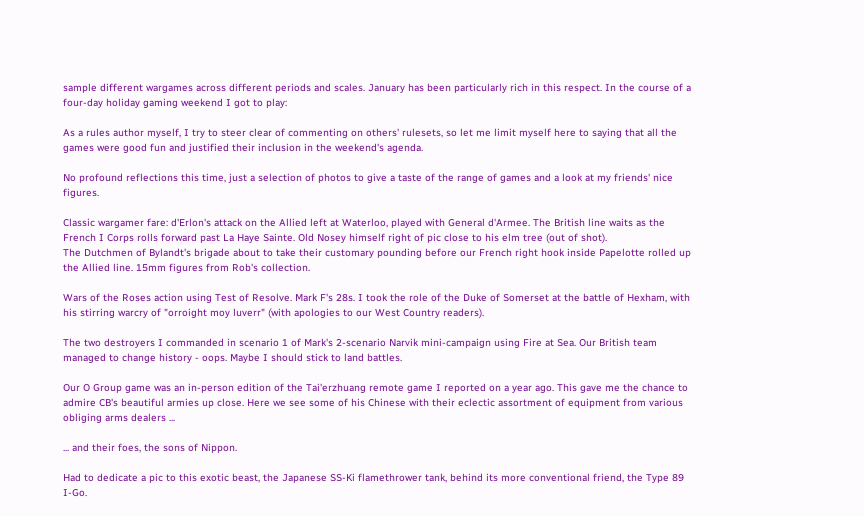sample different wargames across different periods and scales. January has been particularly rich in this respect. In the course of a four-day holiday gaming weekend I got to play:

As a rules author myself, I try to steer clear of commenting on others' rulesets, so let me limit myself here to saying that all the games were good fun and justified their inclusion in the weekend's agenda.

No profound reflections this time, just a selection of photos to give a taste of the range of games and a look at my friends' nice figures.

Classic wargamer fare: d'Erlon's attack on the Allied left at Waterloo, played with General d'Armee. The British line waits as the French I Corps rolls forward past La Haye Sainte. Old Nosey himself right of pic close to his elm tree (out of shot).
The Dutchmen of Bylandt's brigade about to take their customary pounding before our French right hook inside Papelotte rolled up the Allied line. 15mm figures from Rob's collection.

Wars of the Roses action using Test of Resolve. Mark F's 28s. I took the role of the Duke of Somerset at the battle of Hexham, with his stirring warcry of "orroight moy luverr" (with apologies to our West Country readers).

The two destroyers I commanded in scenario 1 of Mark's 2-scenario Narvik mini-campaign using Fire at Sea. Our British team managed to change history - oops. Maybe I should stick to land battles.

Our O Group game was an in-person edition of the Tai'erzhuang remote game I reported on a year ago. This gave me the chance to admire CB's beautiful armies up close. Here we see some of his Chinese with their eclectic assortment of equipment from various obliging arms dealers ...

... and their foes, the sons of Nippon.

Had to dedicate a pic to this exotic beast, the Japanese SS-Ki flamethrower tank, behind its more conventional friend, the Type 89 I-Go.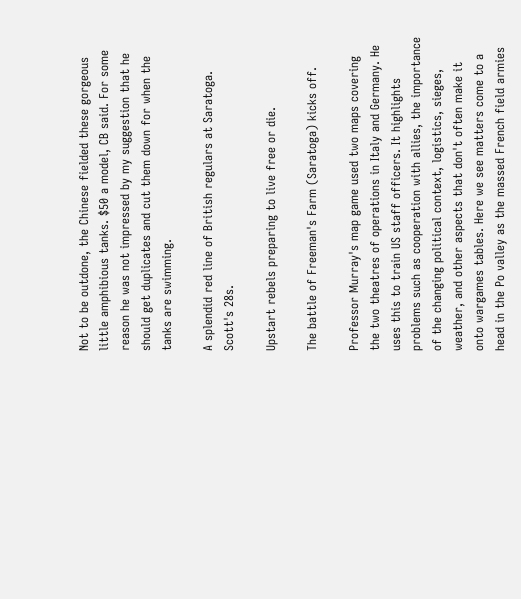Not to be outdone, the Chinese fielded these gorgeous little amphibious tanks. $50 a model, CB said. For some reason he was not impressed by my suggestion that he should get duplicates and cut them down for when the tanks are swimming.

A splendid red line of British regulars at Saratoga. Scott's 28s.

Upstart rebels preparing to live free or die.

The battle of Freeman's Farm (Saratoga) kicks off.

Professor Murray's map game used two maps covering the two theatres of operations in Italy and Germany. He uses this to train US staff officers. It highlights problems such as cooperation with allies, the importance of the changing political context, logistics, sieges, weather, and other aspects that don't often make it onto wargames tables. Here we see matters come to a head in the Po valley as the massed French field armies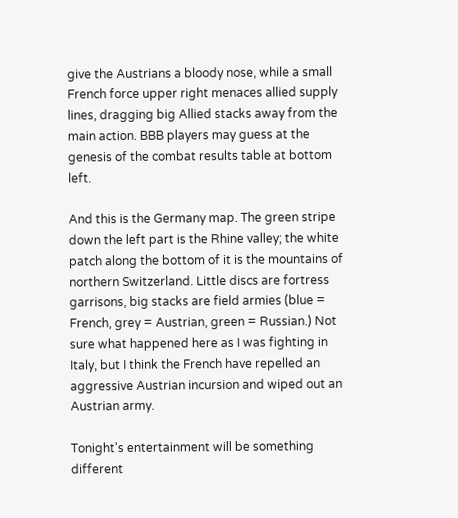give the Austrians a bloody nose, while a small French force upper right menaces allied supply lines, dragging big Allied stacks away from the main action. BBB players may guess at the genesis of the combat results table at bottom left.

And this is the Germany map. The green stripe down the left part is the Rhine valley; the white patch along the bottom of it is the mountains of northern Switzerland. Little discs are fortress garrisons, big stacks are field armies (blue = French, grey = Austrian, green = Russian.) Not sure what happened here as I was fighting in Italy, but I think the French have repelled an aggressive Austrian incursion and wiped out an Austrian army.

Tonight's entertainment will be something different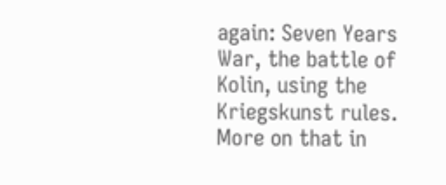again: Seven Years War, the battle of Kolin, using the Kriegskunst rules. More on that in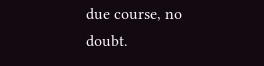due course, no doubt.